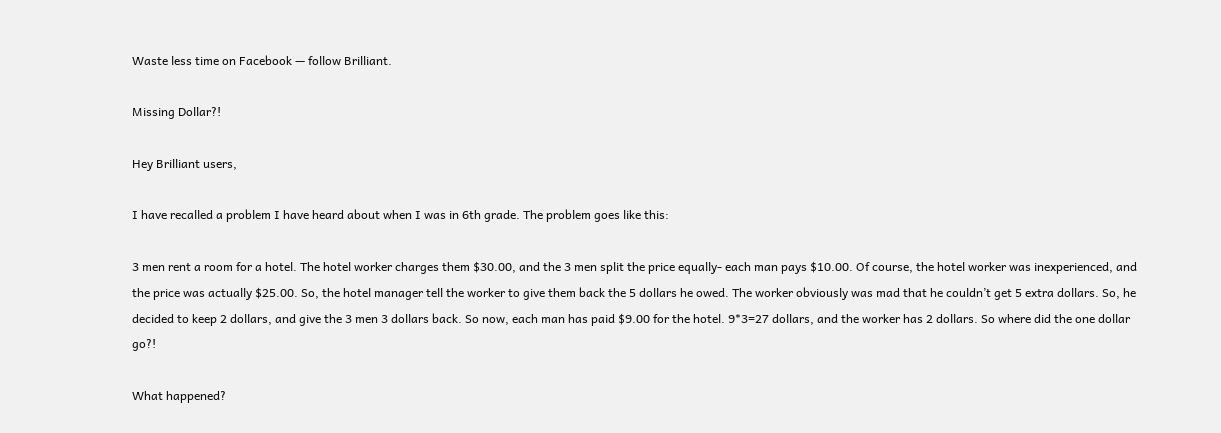Waste less time on Facebook — follow Brilliant.

Missing Dollar?!

Hey Brilliant users,

I have recalled a problem I have heard about when I was in 6th grade. The problem goes like this:

3 men rent a room for a hotel. The hotel worker charges them $30.00, and the 3 men split the price equally- each man pays $10.00. Of course, the hotel worker was inexperienced, and the price was actually $25.00. So, the hotel manager tell the worker to give them back the 5 dollars he owed. The worker obviously was mad that he couldn’t get 5 extra dollars. So, he decided to keep 2 dollars, and give the 3 men 3 dollars back. So now, each man has paid $9.00 for the hotel. 9*3=27 dollars, and the worker has 2 dollars. So where did the one dollar go?!

What happened?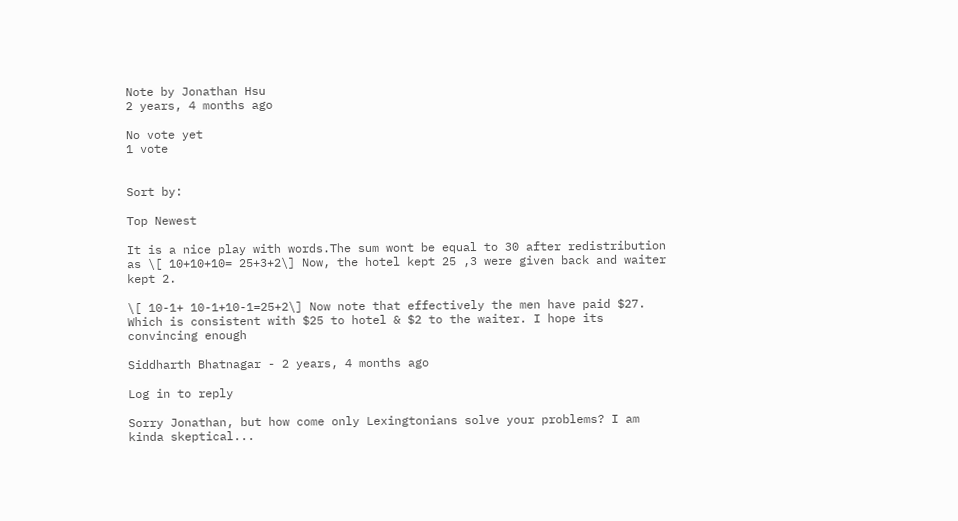Note by Jonathan Hsu
2 years, 4 months ago

No vote yet
1 vote


Sort by:

Top Newest

It is a nice play with words.The sum wont be equal to 30 after redistribution as \[ 10+10+10= 25+3+2\] Now, the hotel kept 25 ,3 were given back and waiter kept 2.

\[ 10-1+ 10-1+10-1=25+2\] Now note that effectively the men have paid $27. Which is consistent with $25 to hotel & $2 to the waiter. I hope its convincing enough

Siddharth Bhatnagar - 2 years, 4 months ago

Log in to reply

Sorry Jonathan, but how come only Lexingtonians solve your problems? I am kinda skeptical...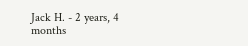Jack H. - 2 years, 4 months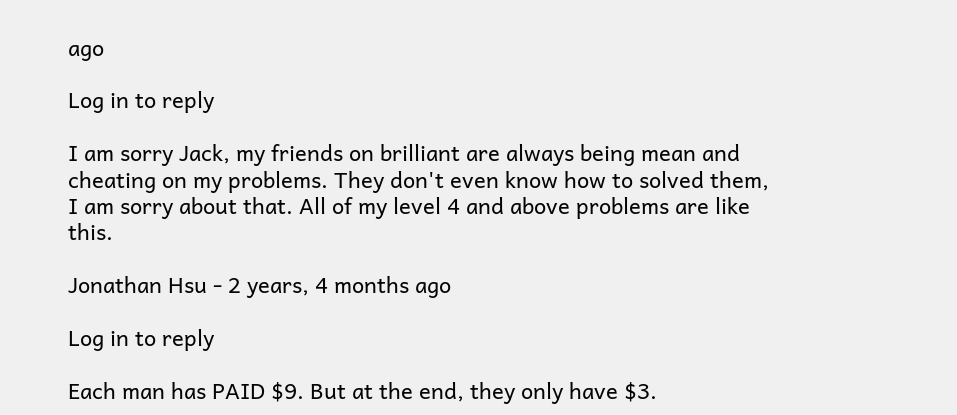ago

Log in to reply

I am sorry Jack, my friends on brilliant are always being mean and cheating on my problems. They don't even know how to solved them, I am sorry about that. All of my level 4 and above problems are like this.

Jonathan Hsu - 2 years, 4 months ago

Log in to reply

Each man has PAID $9. But at the end, they only have $3.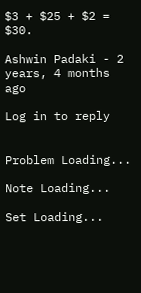$3 + $25 + $2 = $30.

Ashwin Padaki - 2 years, 4 months ago

Log in to reply


Problem Loading...

Note Loading...

Set Loading...